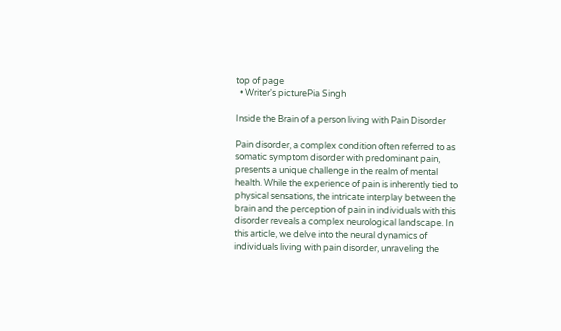top of page
  • Writer's picturePia Singh

Inside the Brain of a person living with Pain Disorder

Pain disorder, a complex condition often referred to as somatic symptom disorder with predominant pain, presents a unique challenge in the realm of mental health. While the experience of pain is inherently tied to physical sensations, the intricate interplay between the brain and the perception of pain in individuals with this disorder reveals a complex neurological landscape. In this article, we delve into the neural dynamics of individuals living with pain disorder, unraveling the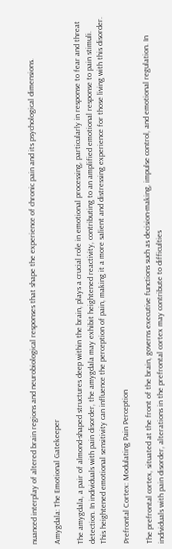nuanced interplay of altered brain regions and neurobiological responses that shape the experience of chronic pain and its psychological dimensions.

Amygdala: The Emotional Gatekeeper

The amygdala, a pair of almond-shaped structures deep within the brain, plays a crucial role in emotional processing, particularly in response to fear and threat detection. In individuals with pain disorder, the amygdala may exhibit heightened reactivity, contributing to an amplified emotional response to pain stimuli. This heightened emotional sensitivity can influence the perception of pain, making it a more salient and distressing experience for those living with this disorder.

Prefrontal Cortex: Modulating Pain Perception

The prefrontal cortex, situated at the front of the brain, governs executive functions such as decision-making, impulse control, and emotional regulation. In individuals with pain disorder, alterations in the prefrontal cortex may contribute to difficulties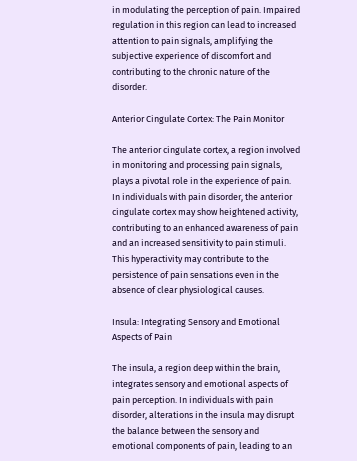in modulating the perception of pain. Impaired regulation in this region can lead to increased attention to pain signals, amplifying the subjective experience of discomfort and contributing to the chronic nature of the disorder.

Anterior Cingulate Cortex: The Pain Monitor

The anterior cingulate cortex, a region involved in monitoring and processing pain signals, plays a pivotal role in the experience of pain. In individuals with pain disorder, the anterior cingulate cortex may show heightened activity, contributing to an enhanced awareness of pain and an increased sensitivity to pain stimuli. This hyperactivity may contribute to the persistence of pain sensations even in the absence of clear physiological causes.

Insula: Integrating Sensory and Emotional Aspects of Pain

The insula, a region deep within the brain, integrates sensory and emotional aspects of pain perception. In individuals with pain disorder, alterations in the insula may disrupt the balance between the sensory and emotional components of pain, leading to an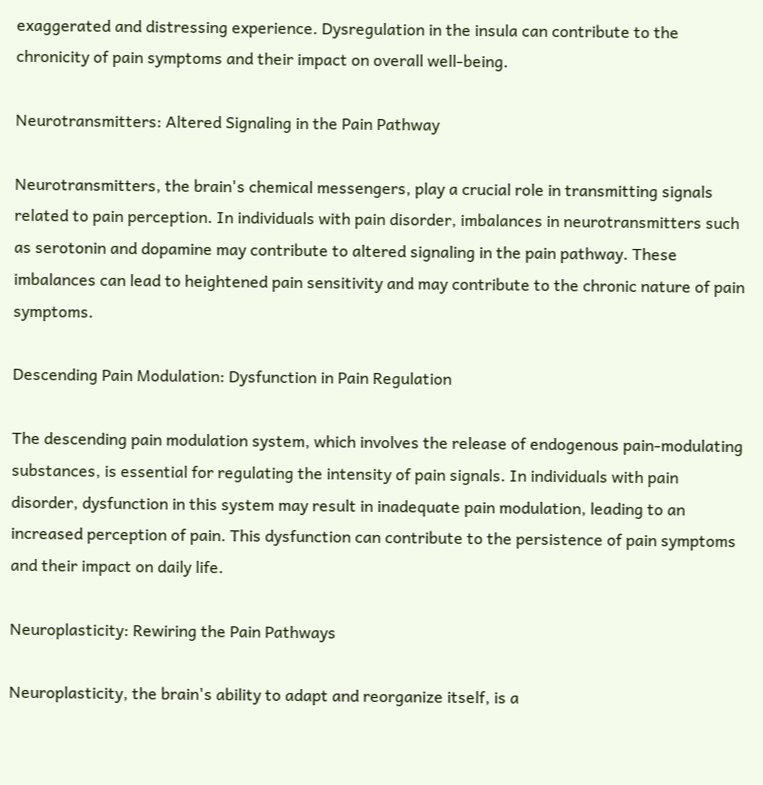exaggerated and distressing experience. Dysregulation in the insula can contribute to the chronicity of pain symptoms and their impact on overall well-being.

Neurotransmitters: Altered Signaling in the Pain Pathway

Neurotransmitters, the brain's chemical messengers, play a crucial role in transmitting signals related to pain perception. In individuals with pain disorder, imbalances in neurotransmitters such as serotonin and dopamine may contribute to altered signaling in the pain pathway. These imbalances can lead to heightened pain sensitivity and may contribute to the chronic nature of pain symptoms.

Descending Pain Modulation: Dysfunction in Pain Regulation

The descending pain modulation system, which involves the release of endogenous pain-modulating substances, is essential for regulating the intensity of pain signals. In individuals with pain disorder, dysfunction in this system may result in inadequate pain modulation, leading to an increased perception of pain. This dysfunction can contribute to the persistence of pain symptoms and their impact on daily life.

Neuroplasticity: Rewiring the Pain Pathways

Neuroplasticity, the brain's ability to adapt and reorganize itself, is a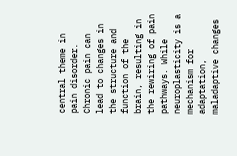central theme in pain disorder. Chronic pain can lead to changes in the structure and function of the brain, resulting in the rewiring of pain pathways. While neuroplasticity is a mechanism for adaptation, maladaptive changes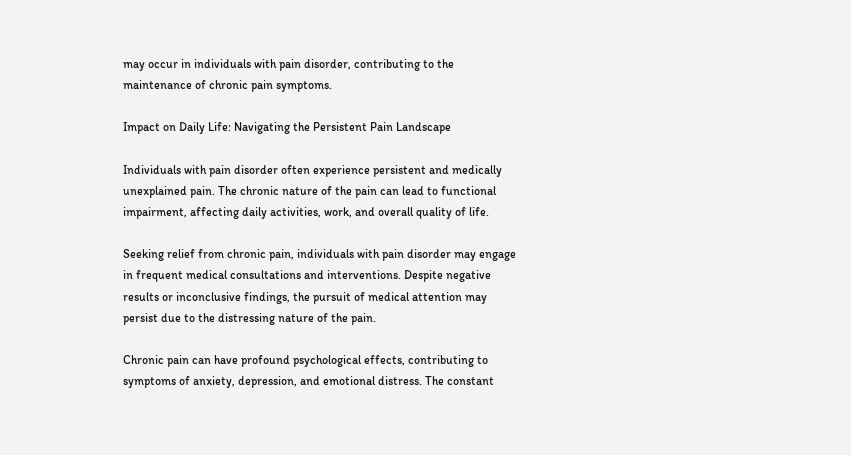may occur in individuals with pain disorder, contributing to the maintenance of chronic pain symptoms.

Impact on Daily Life: Navigating the Persistent Pain Landscape

Individuals with pain disorder often experience persistent and medically unexplained pain. The chronic nature of the pain can lead to functional impairment, affecting daily activities, work, and overall quality of life.

Seeking relief from chronic pain, individuals with pain disorder may engage in frequent medical consultations and interventions. Despite negative results or inconclusive findings, the pursuit of medical attention may persist due to the distressing nature of the pain.

Chronic pain can have profound psychological effects, contributing to symptoms of anxiety, depression, and emotional distress. The constant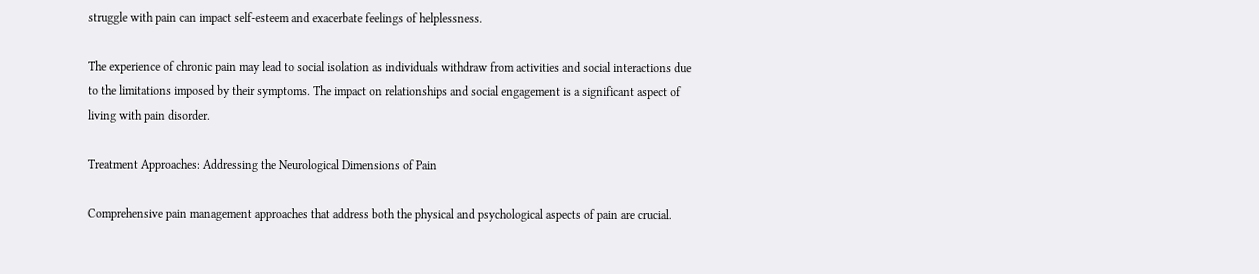struggle with pain can impact self-esteem and exacerbate feelings of helplessness.

The experience of chronic pain may lead to social isolation as individuals withdraw from activities and social interactions due to the limitations imposed by their symptoms. The impact on relationships and social engagement is a significant aspect of living with pain disorder.

Treatment Approaches: Addressing the Neurological Dimensions of Pain

Comprehensive pain management approaches that address both the physical and psychological aspects of pain are crucial.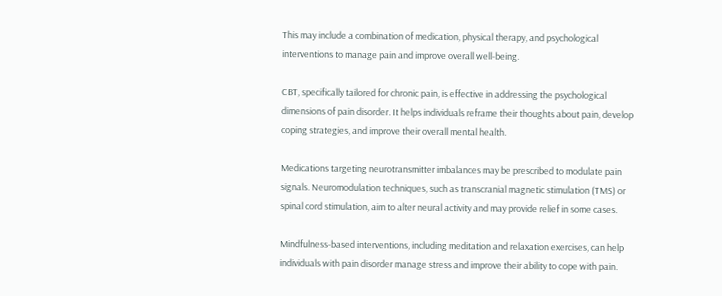This may include a combination of medication, physical therapy, and psychological interventions to manage pain and improve overall well-being.

CBT, specifically tailored for chronic pain, is effective in addressing the psychological dimensions of pain disorder. It helps individuals reframe their thoughts about pain, develop coping strategies, and improve their overall mental health.

Medications targeting neurotransmitter imbalances may be prescribed to modulate pain signals. Neuromodulation techniques, such as transcranial magnetic stimulation (TMS) or spinal cord stimulation, aim to alter neural activity and may provide relief in some cases.

Mindfulness-based interventions, including meditation and relaxation exercises, can help individuals with pain disorder manage stress and improve their ability to cope with pain.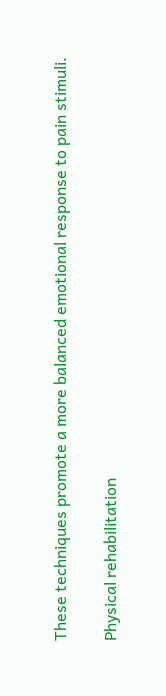These techniques promote a more balanced emotional response to pain stimuli.

Physical rehabilitation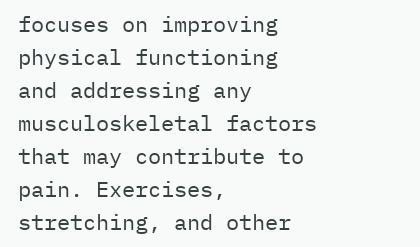focuses on improving physical functioning and addressing any musculoskeletal factors that may contribute to pain. Exercises, stretching, and other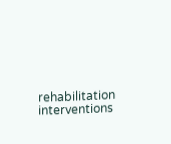rehabilitation interventions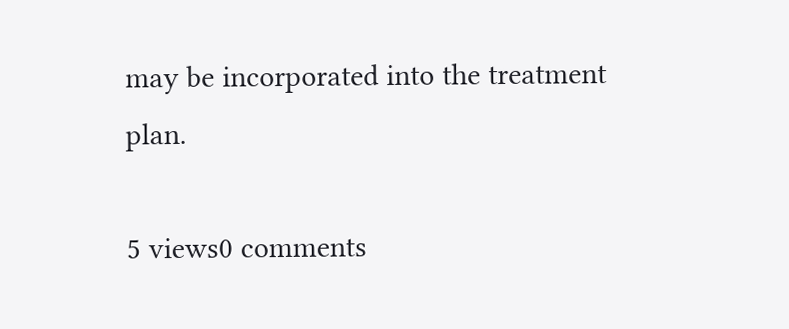may be incorporated into the treatment plan.

5 views0 comments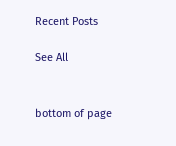Recent Posts

See All


bottom of page